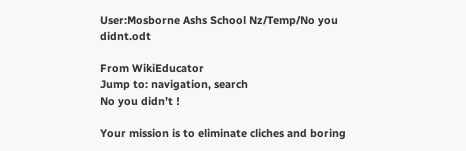User:Mosborne Ashs School Nz/Temp/No you didnt.odt

From WikiEducator
Jump to: navigation, search
No you didn’t !

Your mission is to eliminate cliches and boring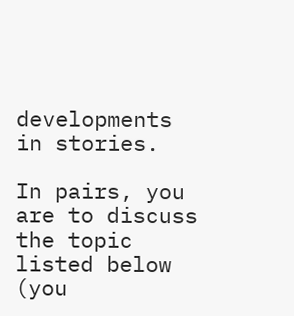developments in stories.

In pairs, you are to discuss the topic listed below (you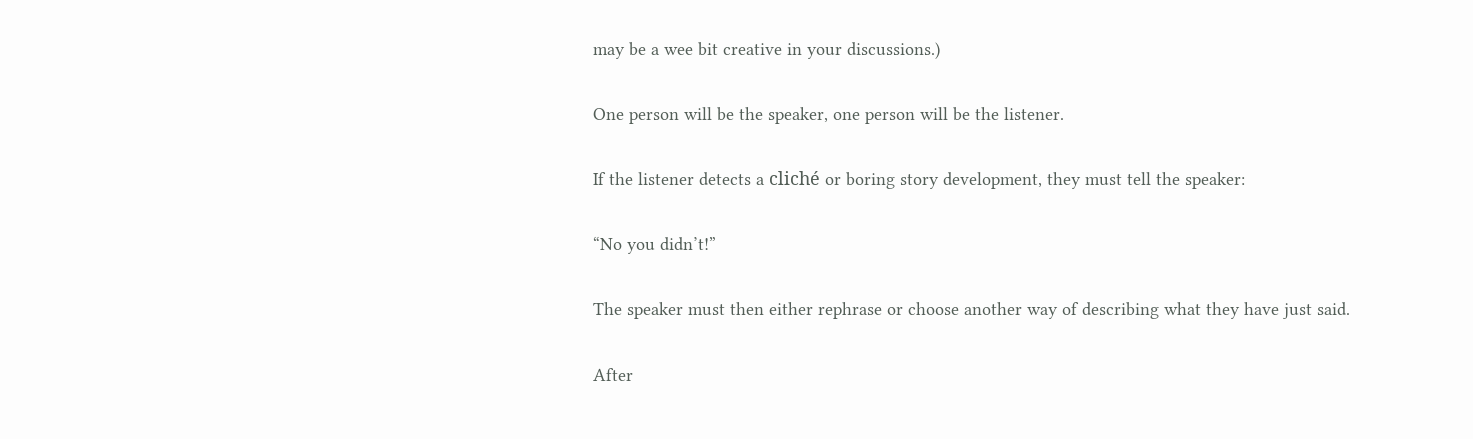may be a wee bit creative in your discussions.)

One person will be the speaker, one person will be the listener.

If the listener detects a cliché or boring story development, they must tell the speaker:

“No you didn’t!”

The speaker must then either rephrase or choose another way of describing what they have just said.

After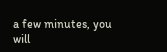a few minutes, you will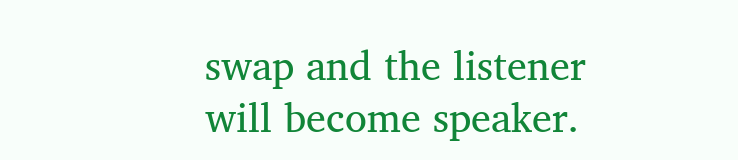swap and the listener will become speaker.